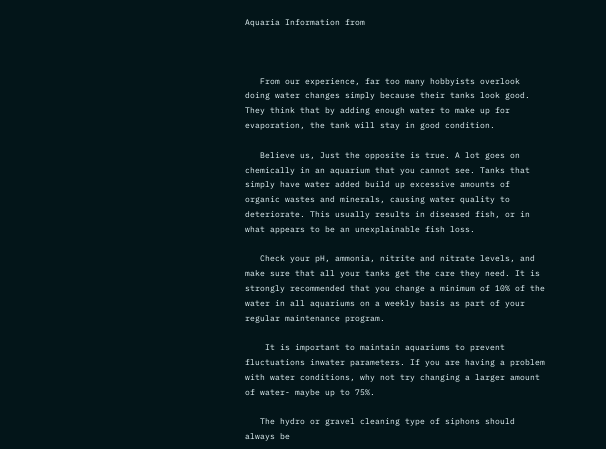Aquaria Information from



   From our experience, far too many hobbyists overlook doing water changes simply because their tanks look good. They think that by adding enough water to make up for evaporation, the tank will stay in good condition.

   Believe us, Just the opposite is true. A lot goes on chemically in an aquarium that you cannot see. Tanks that simply have water added build up excessive amounts of organic wastes and minerals, causing water quality to deteriorate. This usually results in diseased fish, or in what appears to be an unexplainable fish loss.

   Check your pH, ammonia, nitrite and nitrate levels, and make sure that all your tanks get the care they need. It is strongly recommended that you change a minimum of 10% of the water in all aquariums on a weekly basis as part of your regular maintenance program.

    It is important to maintain aquariums to prevent fluctuations inwater parameters. If you are having a problem with water conditions, why not try changing a larger amount of water- maybe up to 75%.

   The hydro or gravel cleaning type of siphons should always be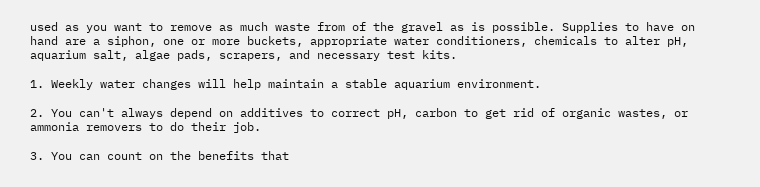used as you want to remove as much waste from of the gravel as is possible. Supplies to have on hand are a siphon, one or more buckets, appropriate water conditioners, chemicals to alter pH, aquarium salt, algae pads, scrapers, and necessary test kits.

1. Weekly water changes will help maintain a stable aquarium environment.

2. You can't always depend on additives to correct pH, carbon to get rid of organic wastes, or ammonia removers to do their job.

3. You can count on the benefits that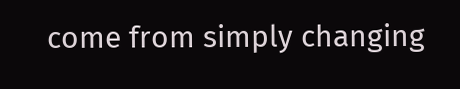come from simply changing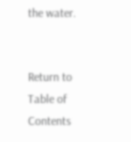the water.


Return to Table of Contents